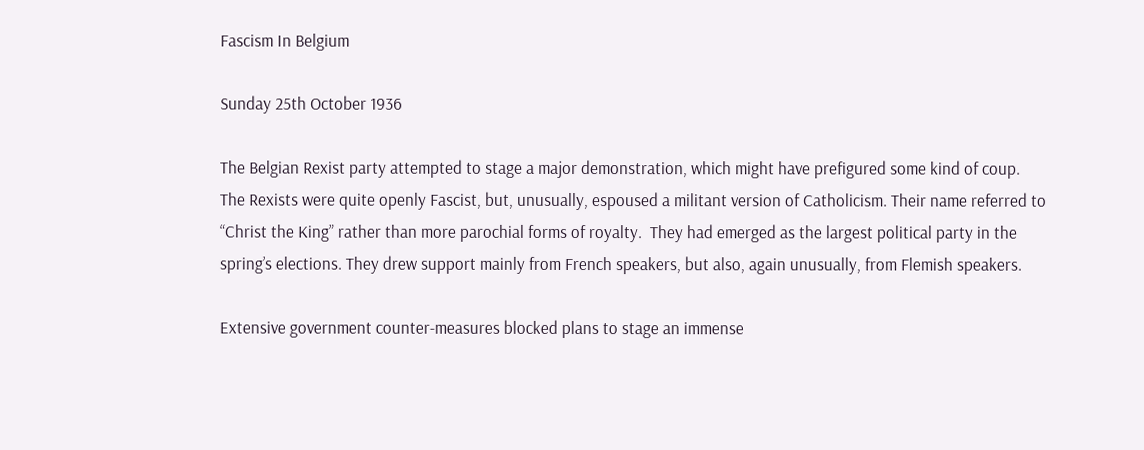Fascism In Belgium

Sunday 25th October 1936

The Belgian Rexist party attempted to stage a major demonstration, which might have prefigured some kind of coup. The Rexists were quite openly Fascist, but, unusually, espoused a militant version of Catholicism. Their name referred to “Christ the King” rather than more parochial forms of royalty.  They had emerged as the largest political party in the spring’s elections. They drew support mainly from French speakers, but also, again unusually, from Flemish speakers.

Extensive government counter-measures blocked plans to stage an immense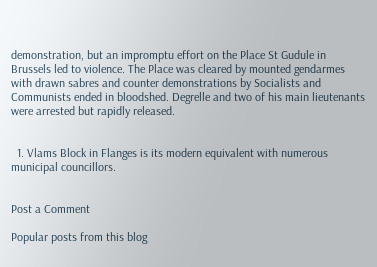demonstration, but an impromptu effort on the Place St Gudule in Brussels led to violence. The Place was cleared by mounted gendarmes with drawn sabres and counter demonstrations by Socialists and Communists ended in bloodshed. Degrelle and two of his main lieutenants were arrested but rapidly released.


  1. Vlams Block in Flanges is its modern equivalent with numerous municipal councillors.


Post a Comment

Popular posts from this blog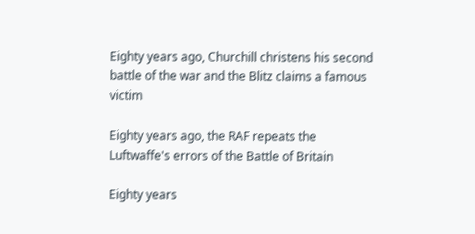Eighty years ago, Churchill christens his second battle of the war and the Blitz claims a famous victim

Eighty years ago, the RAF repeats the Luftwaffe's errors of the Battle of Britain

Eighty years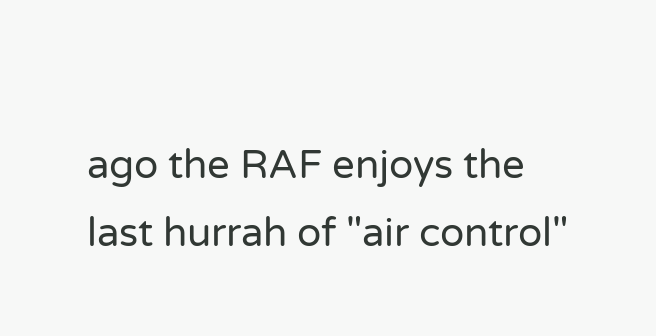ago the RAF enjoys the last hurrah of "air control"